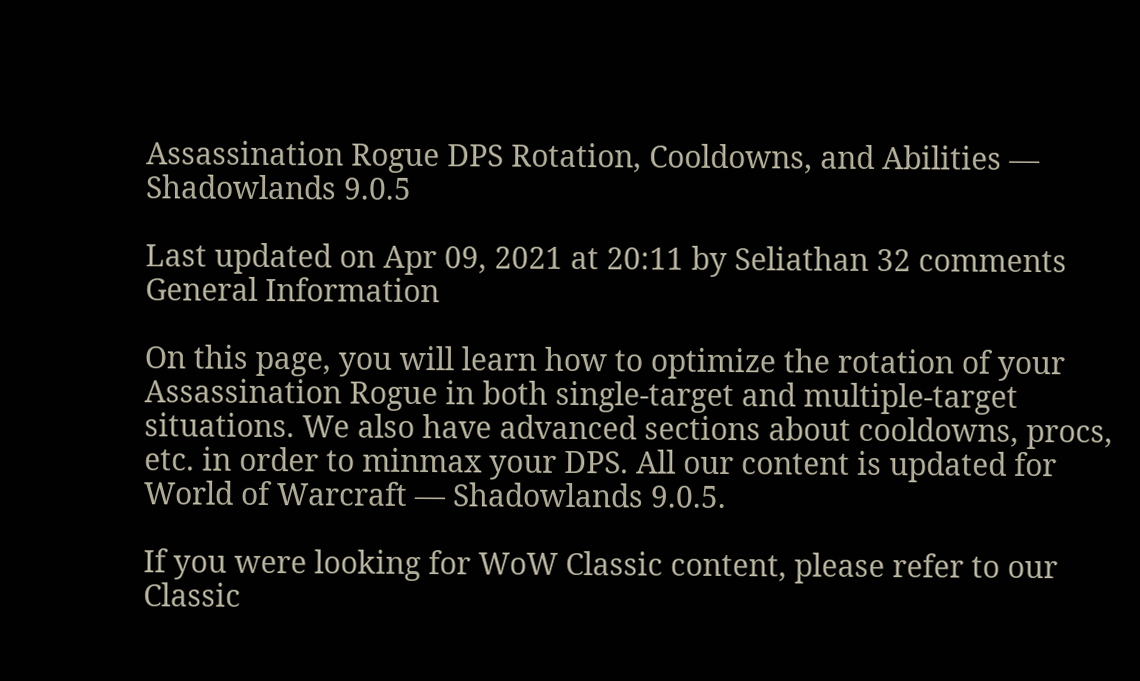Assassination Rogue DPS Rotation, Cooldowns, and Abilities — Shadowlands 9.0.5

Last updated on Apr 09, 2021 at 20:11 by Seliathan 32 comments
General Information

On this page, you will learn how to optimize the rotation of your Assassination Rogue in both single-target and multiple-target situations. We also have advanced sections about cooldowns, procs, etc. in order to minmax your DPS. All our content is updated for World of Warcraft — Shadowlands 9.0.5.

If you were looking for WoW Classic content, please refer to our Classic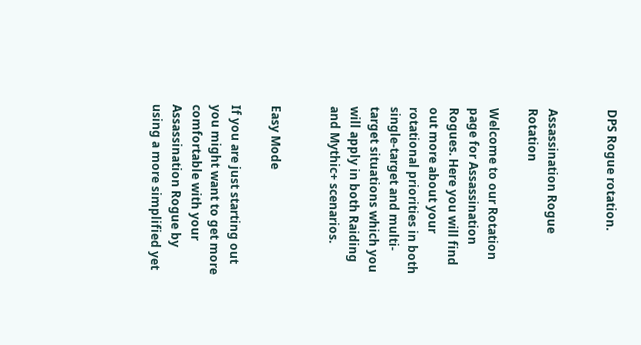DPS Rogue rotation.


Assassination Rogue Rotation

Welcome to our Rotation page for Assassination Rogues. Here you will find out more about your rotational priorities in both single-target and multi-target situations which you will apply in both Raiding and Mythic+ scenarios.


Easy Mode

If you are just starting out you might want to get more comfortable with your Assassination Rogue by using a more simplified yet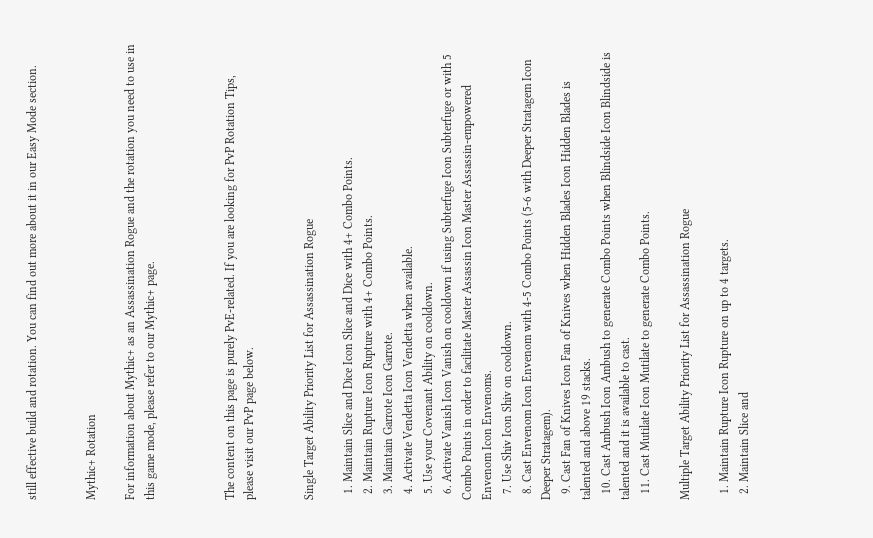still effective build and rotation. You can find out more about it in our Easy Mode section.


Mythic+ Rotation

For information about Mythic+ as an Assassination Rogue and the rotation you need to use in this game mode, please refer to our Mythic+ page.



The content on this page is purely PvE-related. If you are looking for PvP Rotation Tips, please visit our PvP page below.


Single Target Ability Priority List for Assassination Rogue

  1. Maintain Slice and Dice Icon Slice and Dice with 4+ Combo Points.
  2. Maintain Rupture Icon Rupture with 4+ Combo Points.
  3. Maintain Garrote Icon Garrote.
  4. Activate Vendetta Icon Vendetta when available.
  5. Use your Covenant Ability on cooldown.
  6. Activate Vanish Icon Vanish on cooldown if using Subterfuge Icon Subterfuge or with 5 Combo Points in order to facilitate Master Assassin Icon Master Assassin-empowered Envenom Icon Envenoms.
  7. Use Shiv Icon Shiv on cooldown.
  8. Cast Envenom Icon Envenom with 4-5 Combo Points (5-6 with Deeper Stratagem Icon Deeper Stratagem).
  9. Cast Fan of Knives Icon Fan of Knives when Hidden Blades Icon Hidden Blades is talented and above 19 stacks.
  10. Cast Ambush Icon Ambush to generate Combo Points when Blindside Icon Blindside is talented and it is available to cast.
  11. Cast Mutilate Icon Mutilate to generate Combo Points.

Multiple Target Ability Priority List for Assassination Rogue

  1. Maintain Rupture Icon Rupture on up to 4 targets.
  2. Maintain Slice and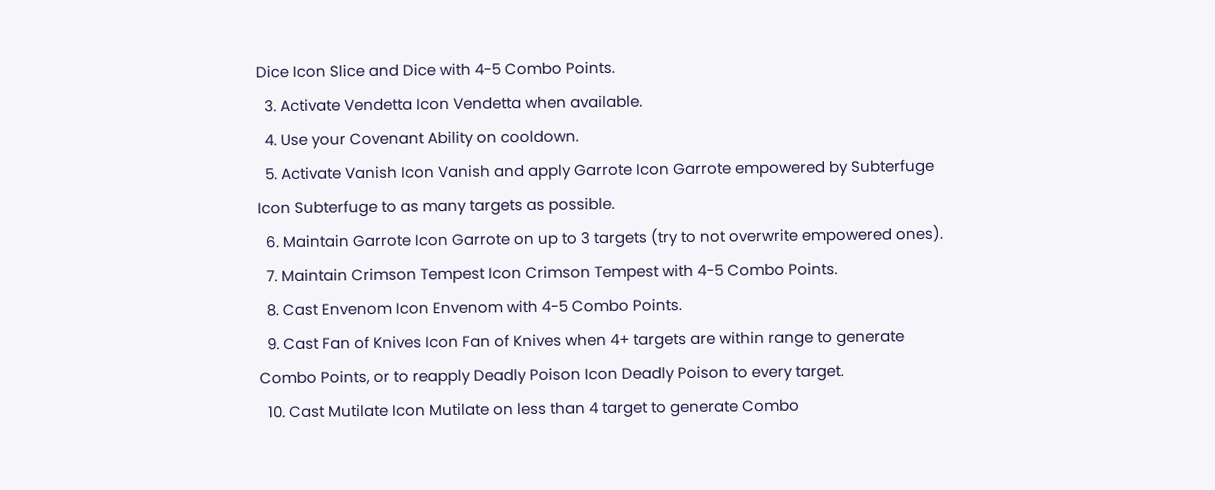Dice Icon Slice and Dice with 4-5 Combo Points.
  3. Activate Vendetta Icon Vendetta when available.
  4. Use your Covenant Ability on cooldown.
  5. Activate Vanish Icon Vanish and apply Garrote Icon Garrote empowered by Subterfuge Icon Subterfuge to as many targets as possible.
  6. Maintain Garrote Icon Garrote on up to 3 targets (try to not overwrite empowered ones).
  7. Maintain Crimson Tempest Icon Crimson Tempest with 4-5 Combo Points.
  8. Cast Envenom Icon Envenom with 4-5 Combo Points.
  9. Cast Fan of Knives Icon Fan of Knives when 4+ targets are within range to generate Combo Points, or to reapply Deadly Poison Icon Deadly Poison to every target.
  10. Cast Mutilate Icon Mutilate on less than 4 target to generate Combo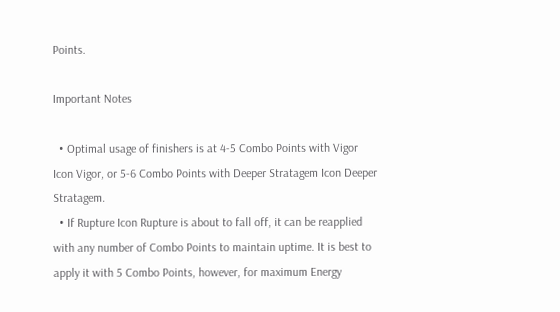Points.

Important Notes

  • Optimal usage of finishers is at 4-5 Combo Points with Vigor Icon Vigor, or 5-6 Combo Points with Deeper Stratagem Icon Deeper Stratagem.
  • If Rupture Icon Rupture is about to fall off, it can be reapplied with any number of Combo Points to maintain uptime. It is best to apply it with 5 Combo Points, however, for maximum Energy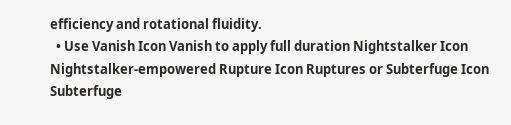efficiency and rotational fluidity.
  • Use Vanish Icon Vanish to apply full duration Nightstalker Icon Nightstalker-empowered Rupture Icon Ruptures or Subterfuge Icon Subterfuge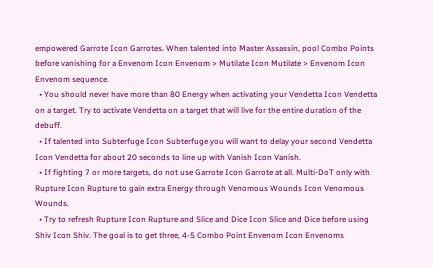empowered Garrote Icon Garrotes. When talented into Master Assassin, pool Combo Points before vanishing for a Envenom Icon Envenom > Mutilate Icon Mutilate > Envenom Icon Envenom sequence.
  • You should never have more than 80 Energy when activating your Vendetta Icon Vendetta on a target. Try to activate Vendetta on a target that will live for the entire duration of the debuff.
  • If talented into Subterfuge Icon Subterfuge you will want to delay your second Vendetta Icon Vendetta for about 20 seconds to line up with Vanish Icon Vanish.
  • If fighting 7 or more targets, do not use Garrote Icon Garrote at all. Multi-DoT only with Rupture Icon Rupture to gain extra Energy through Venomous Wounds Icon Venomous Wounds.
  • Try to refresh Rupture Icon Rupture and Slice and Dice Icon Slice and Dice before using Shiv Icon Shiv. The goal is to get three, 4-5 Combo Point Envenom Icon Envenoms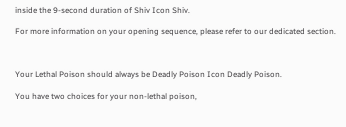inside the 9-second duration of Shiv Icon Shiv.

For more information on your opening sequence, please refer to our dedicated section.



Your Lethal Poison should always be Deadly Poison Icon Deadly Poison.

You have two choices for your non-lethal poison,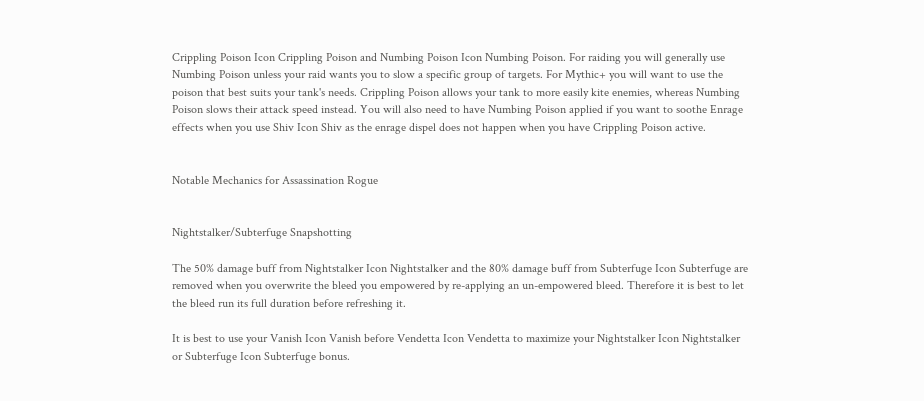Crippling Poison Icon Crippling Poison and Numbing Poison Icon Numbing Poison. For raiding you will generally use Numbing Poison unless your raid wants you to slow a specific group of targets. For Mythic+ you will want to use the poison that best suits your tank's needs. Crippling Poison allows your tank to more easily kite enemies, whereas Numbing Poison slows their attack speed instead. You will also need to have Numbing Poison applied if you want to soothe Enrage effects when you use Shiv Icon Shiv as the enrage dispel does not happen when you have Crippling Poison active.


Notable Mechanics for Assassination Rogue


Nightstalker/Subterfuge Snapshotting

The 50% damage buff from Nightstalker Icon Nightstalker and the 80% damage buff from Subterfuge Icon Subterfuge are removed when you overwrite the bleed you empowered by re-applying an un-empowered bleed. Therefore it is best to let the bleed run its full duration before refreshing it.

It is best to use your Vanish Icon Vanish before Vendetta Icon Vendetta to maximize your Nightstalker Icon Nightstalker or Subterfuge Icon Subterfuge bonus.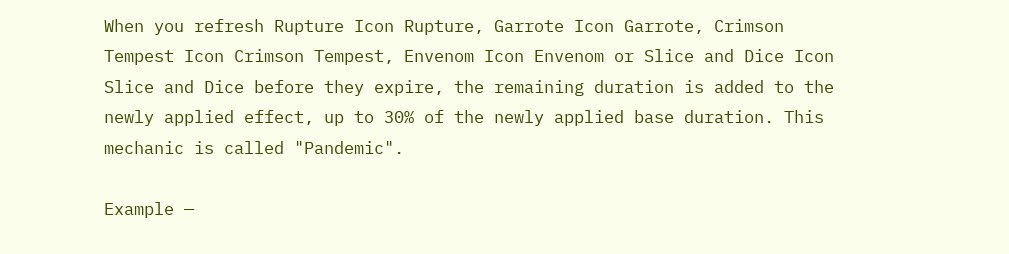When you refresh Rupture Icon Rupture, Garrote Icon Garrote, Crimson Tempest Icon Crimson Tempest, Envenom Icon Envenom or Slice and Dice Icon Slice and Dice before they expire, the remaining duration is added to the newly applied effect, up to 30% of the newly applied base duration. This mechanic is called "Pandemic".

Example —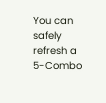You can safely refresh a 5-Combo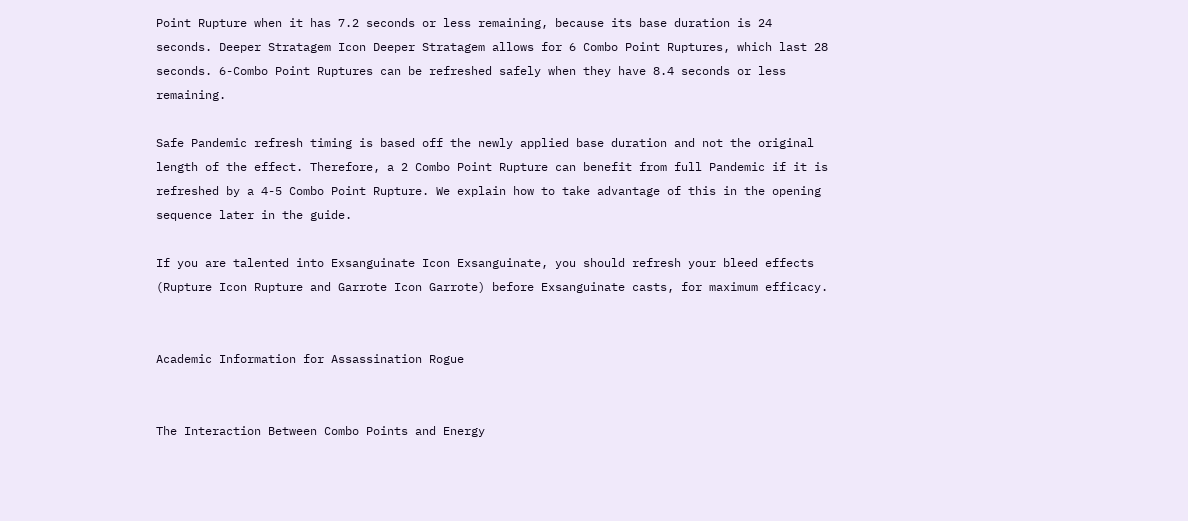Point Rupture when it has 7.2 seconds or less remaining, because its base duration is 24 seconds. Deeper Stratagem Icon Deeper Stratagem allows for 6 Combo Point Ruptures, which last 28 seconds. 6-Combo Point Ruptures can be refreshed safely when they have 8.4 seconds or less remaining.

Safe Pandemic refresh timing is based off the newly applied base duration and not the original length of the effect. Therefore, a 2 Combo Point Rupture can benefit from full Pandemic if it is refreshed by a 4-5 Combo Point Rupture. We explain how to take advantage of this in the opening sequence later in the guide.

If you are talented into Exsanguinate Icon Exsanguinate, you should refresh your bleed effects (Rupture Icon Rupture and Garrote Icon Garrote) before Exsanguinate casts, for maximum efficacy.


Academic Information for Assassination Rogue


The Interaction Between Combo Points and Energy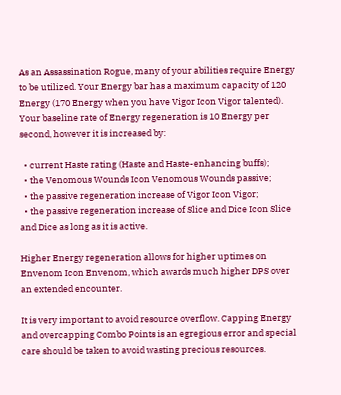As an Assassination Rogue, many of your abilities require Energy to be utilized. Your Energy bar has a maximum capacity of 120 Energy (170 Energy when you have Vigor Icon Vigor talented). Your baseline rate of Energy regeneration is 10 Energy per second, however it is increased by:

  • current Haste rating (Haste and Haste-enhancing buffs);
  • the Venomous Wounds Icon Venomous Wounds passive;
  • the passive regeneration increase of Vigor Icon Vigor;
  • the passive regeneration increase of Slice and Dice Icon Slice and Dice as long as it is active.

Higher Energy regeneration allows for higher uptimes on Envenom Icon Envenom, which awards much higher DPS over an extended encounter.

It is very important to avoid resource overflow. Capping Energy and overcapping Combo Points is an egregious error and special care should be taken to avoid wasting precious resources.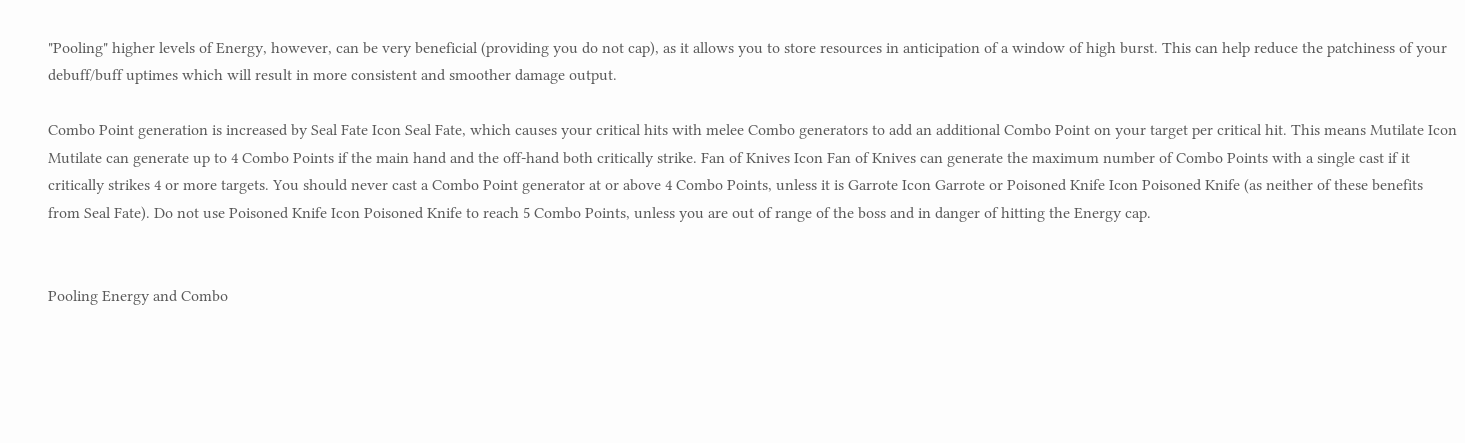"Pooling" higher levels of Energy, however, can be very beneficial (providing you do not cap), as it allows you to store resources in anticipation of a window of high burst. This can help reduce the patchiness of your debuff/buff uptimes which will result in more consistent and smoother damage output.

Combo Point generation is increased by Seal Fate Icon Seal Fate, which causes your critical hits with melee Combo generators to add an additional Combo Point on your target per critical hit. This means Mutilate Icon Mutilate can generate up to 4 Combo Points if the main hand and the off-hand both critically strike. Fan of Knives Icon Fan of Knives can generate the maximum number of Combo Points with a single cast if it critically strikes 4 or more targets. You should never cast a Combo Point generator at or above 4 Combo Points, unless it is Garrote Icon Garrote or Poisoned Knife Icon Poisoned Knife (as neither of these benefits from Seal Fate). Do not use Poisoned Knife Icon Poisoned Knife to reach 5 Combo Points, unless you are out of range of the boss and in danger of hitting the Energy cap.


Pooling Energy and Combo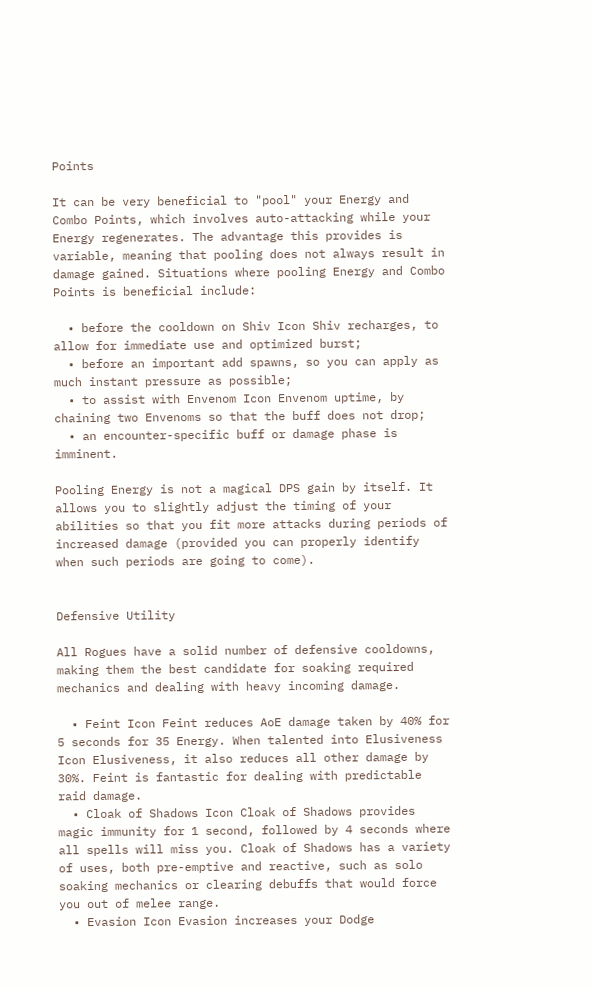Points

It can be very beneficial to "pool" your Energy and Combo Points, which involves auto-attacking while your Energy regenerates. The advantage this provides is variable, meaning that pooling does not always result in damage gained. Situations where pooling Energy and Combo Points is beneficial include:

  • before the cooldown on Shiv Icon Shiv recharges, to allow for immediate use and optimized burst;
  • before an important add spawns, so you can apply as much instant pressure as possible;
  • to assist with Envenom Icon Envenom uptime, by chaining two Envenoms so that the buff does not drop;
  • an encounter-specific buff or damage phase is imminent.

Pooling Energy is not a magical DPS gain by itself. It allows you to slightly adjust the timing of your abilities so that you fit more attacks during periods of increased damage (provided you can properly identify when such periods are going to come).


Defensive Utility

All Rogues have a solid number of defensive cooldowns, making them the best candidate for soaking required mechanics and dealing with heavy incoming damage.

  • Feint Icon Feint reduces AoE damage taken by 40% for 5 seconds for 35 Energy. When talented into Elusiveness Icon Elusiveness, it also reduces all other damage by 30%. Feint is fantastic for dealing with predictable raid damage.
  • Cloak of Shadows Icon Cloak of Shadows provides magic immunity for 1 second, followed by 4 seconds where all spells will miss you. Cloak of Shadows has a variety of uses, both pre-emptive and reactive, such as solo soaking mechanics or clearing debuffs that would force you out of melee range.
  • Evasion Icon Evasion increases your Dodge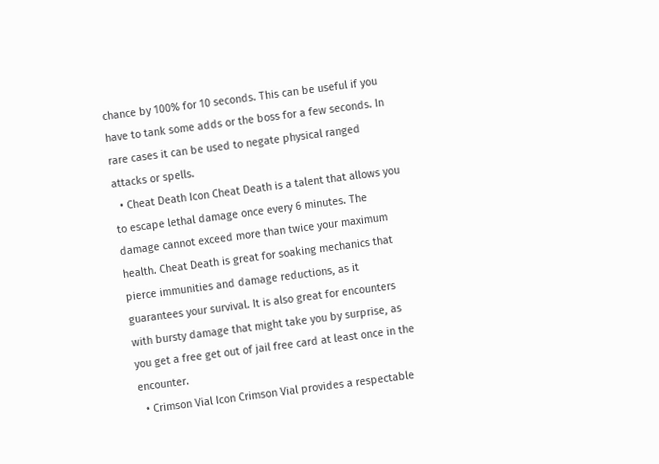chance by 100% for 10 seconds. This can be useful if you have to tank some adds or the boss for a few seconds. In rare cases it can be used to negate physical ranged attacks or spells.
  • Cheat Death Icon Cheat Death is a talent that allows you to escape lethal damage once every 6 minutes. The damage cannot exceed more than twice your maximum health. Cheat Death is great for soaking mechanics that pierce immunities and damage reductions, as it guarantees your survival. It is also great for encounters with bursty damage that might take you by surprise, as you get a free get out of jail free card at least once in the encounter.
  • Crimson Vial Icon Crimson Vial provides a respectable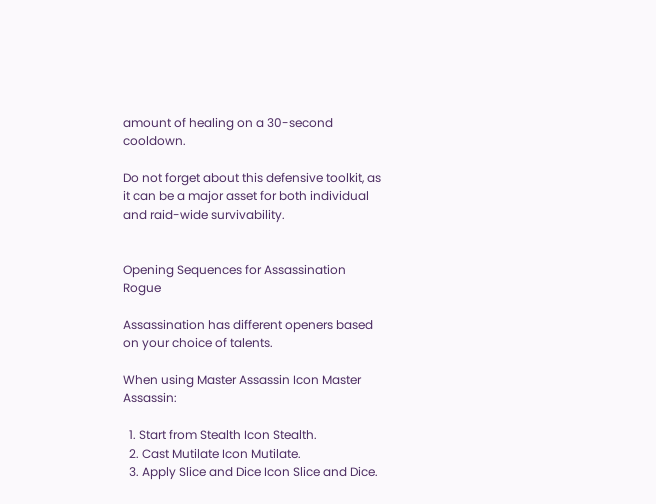amount of healing on a 30-second cooldown.

Do not forget about this defensive toolkit, as it can be a major asset for both individual and raid-wide survivability.


Opening Sequences for Assassination Rogue

Assassination has different openers based on your choice of talents.

When using Master Assassin Icon Master Assassin:

  1. Start from Stealth Icon Stealth.
  2. Cast Mutilate Icon Mutilate.
  3. Apply Slice and Dice Icon Slice and Dice.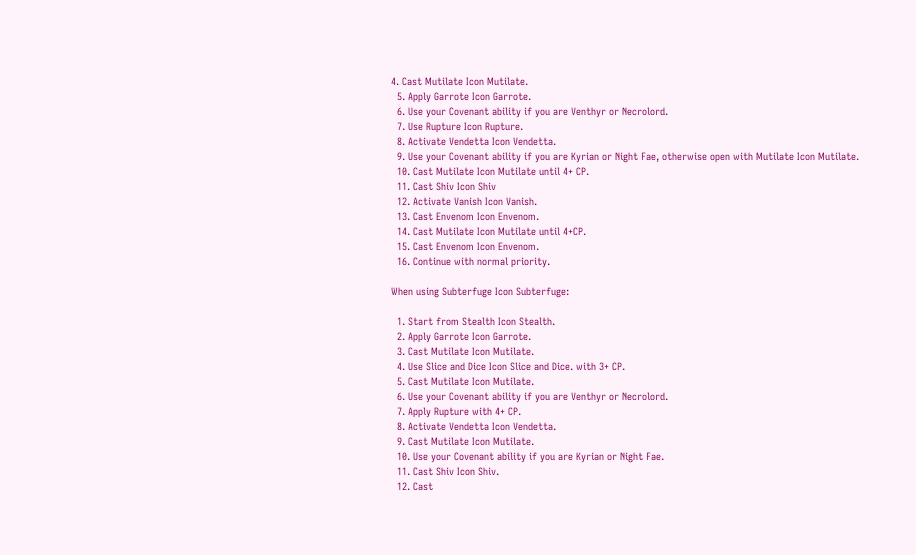4. Cast Mutilate Icon Mutilate.
  5. Apply Garrote Icon Garrote.
  6. Use your Covenant ability if you are Venthyr or Necrolord.
  7. Use Rupture Icon Rupture.
  8. Activate Vendetta Icon Vendetta.
  9. Use your Covenant ability if you are Kyrian or Night Fae, otherwise open with Mutilate Icon Mutilate.
  10. Cast Mutilate Icon Mutilate until 4+ CP.
  11. Cast Shiv Icon Shiv
  12. Activate Vanish Icon Vanish.
  13. Cast Envenom Icon Envenom.
  14. Cast Mutilate Icon Mutilate until 4+CP.
  15. Cast Envenom Icon Envenom.
  16. Continue with normal priority.

When using Subterfuge Icon Subterfuge:

  1. Start from Stealth Icon Stealth.
  2. Apply Garrote Icon Garrote.
  3. Cast Mutilate Icon Mutilate.
  4. Use Slice and Dice Icon Slice and Dice. with 3+ CP.
  5. Cast Mutilate Icon Mutilate.
  6. Use your Covenant ability if you are Venthyr or Necrolord.
  7. Apply Rupture with 4+ CP.
  8. Activate Vendetta Icon Vendetta.
  9. Cast Mutilate Icon Mutilate.
  10. Use your Covenant ability if you are Kyrian or Night Fae.
  11. Cast Shiv Icon Shiv.
  12. Cast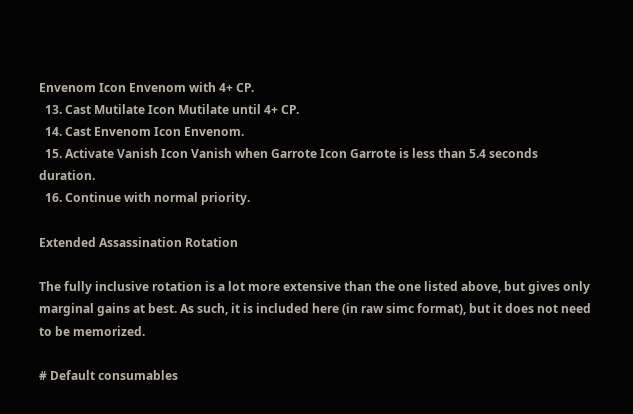Envenom Icon Envenom with 4+ CP.
  13. Cast Mutilate Icon Mutilate until 4+ CP.
  14. Cast Envenom Icon Envenom.
  15. Activate Vanish Icon Vanish when Garrote Icon Garrote is less than 5.4 seconds duration.
  16. Continue with normal priority.

Extended Assassination Rotation

The fully inclusive rotation is a lot more extensive than the one listed above, but gives only marginal gains at best. As such, it is included here (in raw simc format), but it does not need to be memorized.

# Default consumables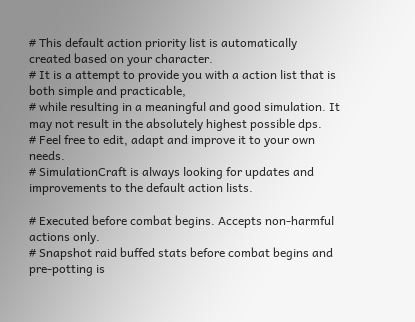# This default action priority list is automatically created based on your character.
# It is a attempt to provide you with a action list that is both simple and practicable,
# while resulting in a meaningful and good simulation. It may not result in the absolutely highest possible dps.
# Feel free to edit, adapt and improve it to your own needs.
# SimulationCraft is always looking for updates and improvements to the default action lists.

# Executed before combat begins. Accepts non-harmful actions only.
# Snapshot raid buffed stats before combat begins and pre-potting is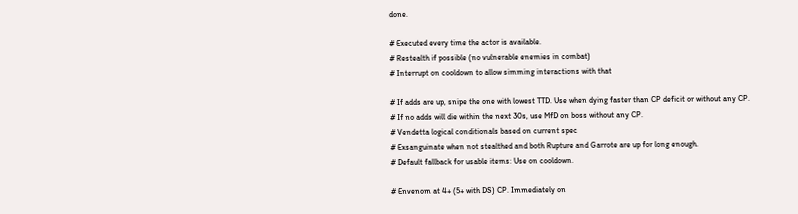done.

# Executed every time the actor is available.
# Restealth if possible (no vulnerable enemies in combat)
# Interrupt on cooldown to allow simming interactions with that

# If adds are up, snipe the one with lowest TTD. Use when dying faster than CP deficit or without any CP.
# If no adds will die within the next 30s, use MfD on boss without any CP.
# Vendetta logical conditionals based on current spec
# Exsanguinate when not stealthed and both Rupture and Garrote are up for long enough.
# Default fallback for usable items: Use on cooldown.

# Envenom at 4+ (5+ with DS) CP. Immediately on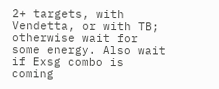2+ targets, with Vendetta, or with TB; otherwise wait for some energy. Also wait if Exsg combo is coming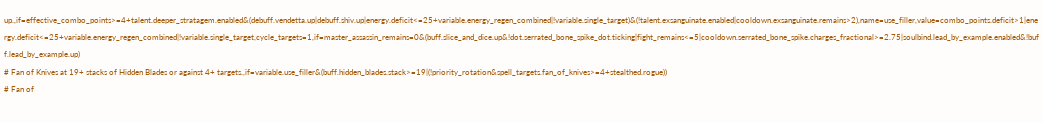up.,if=effective_combo_points>=4+talent.deeper_stratagem.enabled&(debuff.vendetta.up|debuff.shiv.up|energy.deficit<=25+variable.energy_regen_combined|!variable.single_target)&(!talent.exsanguinate.enabled|cooldown.exsanguinate.remains>2),name=use_filler,value=combo_points.deficit>1|energy.deficit<=25+variable.energy_regen_combined|!variable.single_target,cycle_targets=1,if=master_assassin_remains=0&(buff.slice_and_dice.up&!dot.serrated_bone_spike_dot.ticking|fight_remains<=5|cooldown.serrated_bone_spike.charges_fractional>=2.75|soulbind.lead_by_example.enabled&!buff.lead_by_example.up)
# Fan of Knives at 19+ stacks of Hidden Blades or against 4+ targets.,if=variable.use_filler&(buff.hidden_blades.stack>=19|(!priority_rotation&spell_targets.fan_of_knives>=4+stealthed.rogue))
# Fan of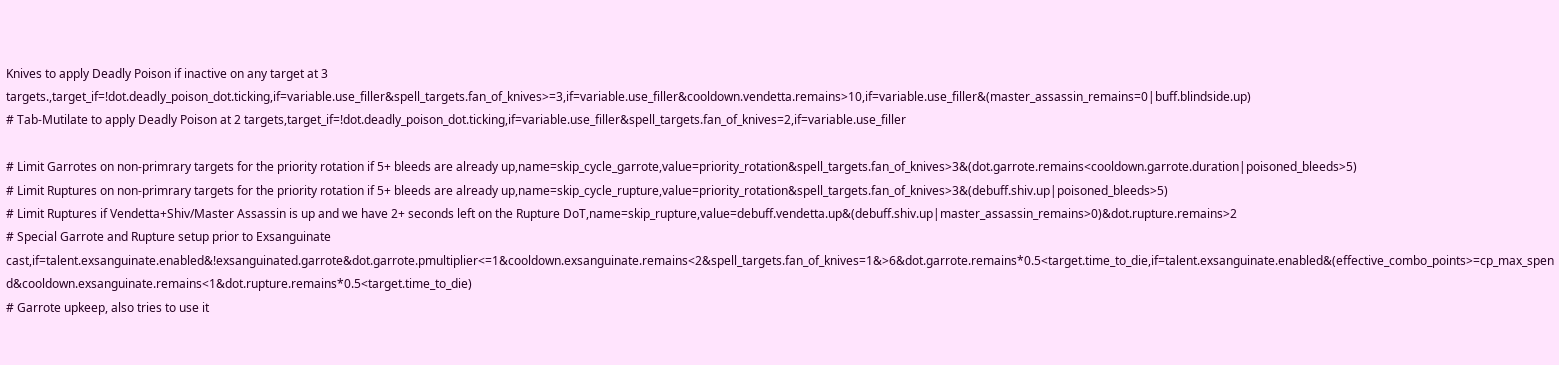Knives to apply Deadly Poison if inactive on any target at 3 targets.,target_if=!dot.deadly_poison_dot.ticking,if=variable.use_filler&spell_targets.fan_of_knives>=3,if=variable.use_filler&cooldown.vendetta.remains>10,if=variable.use_filler&(master_assassin_remains=0|buff.blindside.up)
# Tab-Mutilate to apply Deadly Poison at 2 targets,target_if=!dot.deadly_poison_dot.ticking,if=variable.use_filler&spell_targets.fan_of_knives=2,if=variable.use_filler

# Limit Garrotes on non-primrary targets for the priority rotation if 5+ bleeds are already up,name=skip_cycle_garrote,value=priority_rotation&spell_targets.fan_of_knives>3&(dot.garrote.remains<cooldown.garrote.duration|poisoned_bleeds>5)
# Limit Ruptures on non-primrary targets for the priority rotation if 5+ bleeds are already up,name=skip_cycle_rupture,value=priority_rotation&spell_targets.fan_of_knives>3&(debuff.shiv.up|poisoned_bleeds>5)
# Limit Ruptures if Vendetta+Shiv/Master Assassin is up and we have 2+ seconds left on the Rupture DoT,name=skip_rupture,value=debuff.vendetta.up&(debuff.shiv.up|master_assassin_remains>0)&dot.rupture.remains>2
# Special Garrote and Rupture setup prior to Exsanguinate cast,if=talent.exsanguinate.enabled&!exsanguinated.garrote&dot.garrote.pmultiplier<=1&cooldown.exsanguinate.remains<2&spell_targets.fan_of_knives=1&>6&dot.garrote.remains*0.5<target.time_to_die,if=talent.exsanguinate.enabled&(effective_combo_points>=cp_max_spend&cooldown.exsanguinate.remains<1&dot.rupture.remains*0.5<target.time_to_die)
# Garrote upkeep, also tries to use it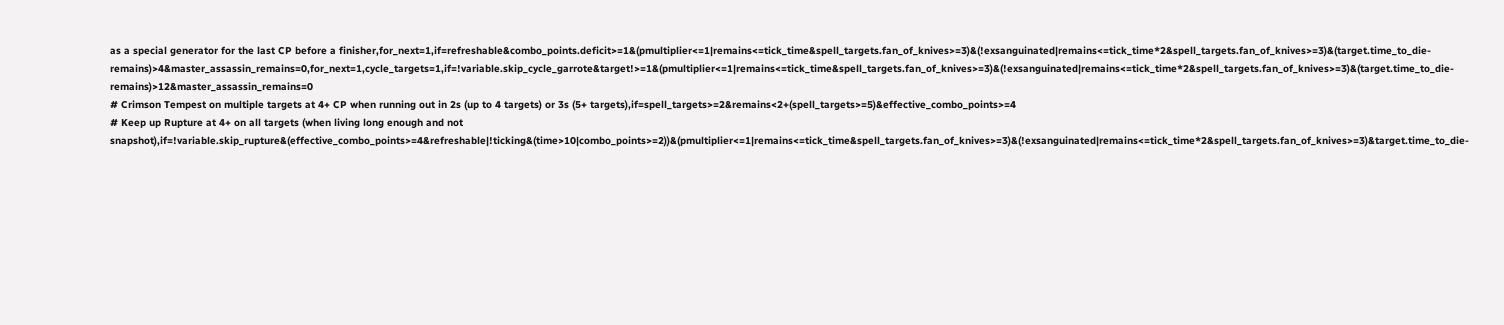as a special generator for the last CP before a finisher,for_next=1,if=refreshable&combo_points.deficit>=1&(pmultiplier<=1|remains<=tick_time&spell_targets.fan_of_knives>=3)&(!exsanguinated|remains<=tick_time*2&spell_targets.fan_of_knives>=3)&(target.time_to_die-remains)>4&master_assassin_remains=0,for_next=1,cycle_targets=1,if=!variable.skip_cycle_garrote&target!>=1&(pmultiplier<=1|remains<=tick_time&spell_targets.fan_of_knives>=3)&(!exsanguinated|remains<=tick_time*2&spell_targets.fan_of_knives>=3)&(target.time_to_die-remains)>12&master_assassin_remains=0
# Crimson Tempest on multiple targets at 4+ CP when running out in 2s (up to 4 targets) or 3s (5+ targets),if=spell_targets>=2&remains<2+(spell_targets>=5)&effective_combo_points>=4
# Keep up Rupture at 4+ on all targets (when living long enough and not snapshot),if=!variable.skip_rupture&(effective_combo_points>=4&refreshable|!ticking&(time>10|combo_points>=2))&(pmultiplier<=1|remains<=tick_time&spell_targets.fan_of_knives>=3)&(!exsanguinated|remains<=tick_time*2&spell_targets.fan_of_knives>=3)&target.time_to_die-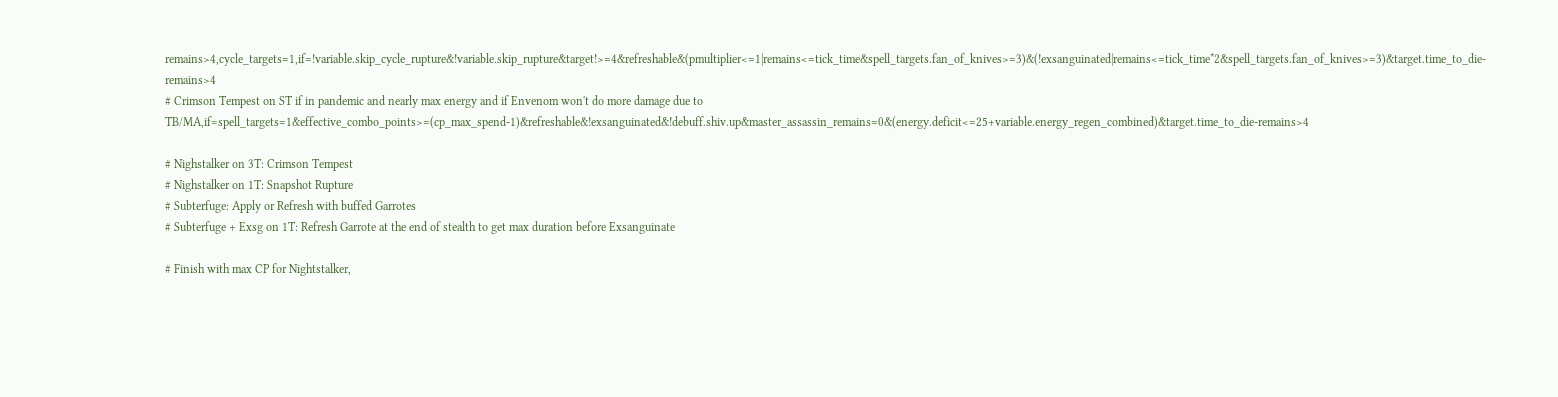remains>4,cycle_targets=1,if=!variable.skip_cycle_rupture&!variable.skip_rupture&target!>=4&refreshable&(pmultiplier<=1|remains<=tick_time&spell_targets.fan_of_knives>=3)&(!exsanguinated|remains<=tick_time*2&spell_targets.fan_of_knives>=3)&target.time_to_die-remains>4
# Crimson Tempest on ST if in pandemic and nearly max energy and if Envenom won't do more damage due to TB/MA,if=spell_targets=1&effective_combo_points>=(cp_max_spend-1)&refreshable&!exsanguinated&!debuff.shiv.up&master_assassin_remains=0&(energy.deficit<=25+variable.energy_regen_combined)&target.time_to_die-remains>4

# Nighstalker on 3T: Crimson Tempest
# Nighstalker on 1T: Snapshot Rupture
# Subterfuge: Apply or Refresh with buffed Garrotes
# Subterfuge + Exsg on 1T: Refresh Garrote at the end of stealth to get max duration before Exsanguinate

# Finish with max CP for Nightstalker,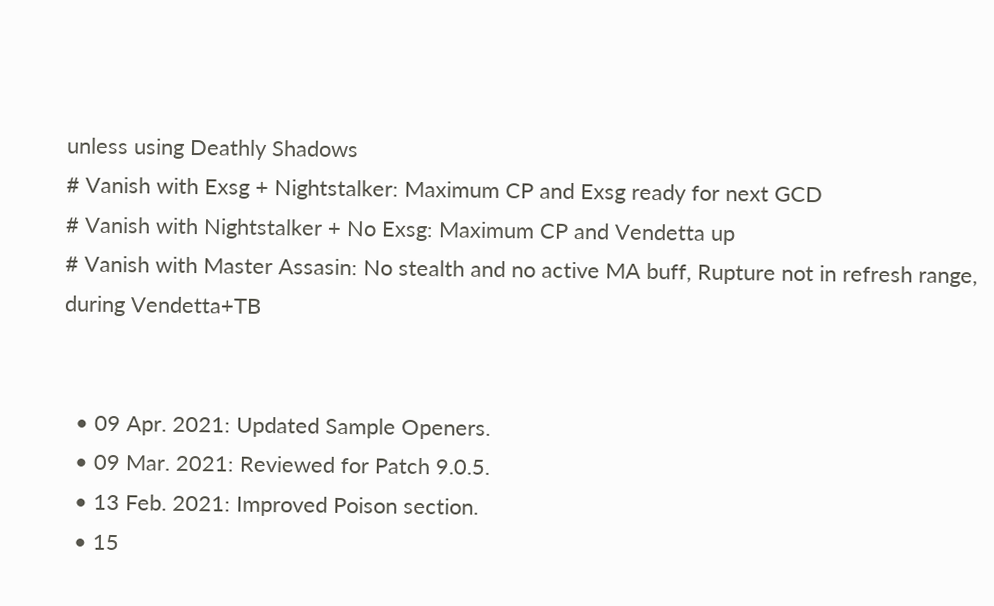unless using Deathly Shadows
# Vanish with Exsg + Nightstalker: Maximum CP and Exsg ready for next GCD
# Vanish with Nightstalker + No Exsg: Maximum CP and Vendetta up
# Vanish with Master Assasin: No stealth and no active MA buff, Rupture not in refresh range, during Vendetta+TB


  • 09 Apr. 2021: Updated Sample Openers.
  • 09 Mar. 2021: Reviewed for Patch 9.0.5.
  • 13 Feb. 2021: Improved Poison section.
  • 15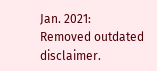Jan. 2021: Removed outdated disclaimer.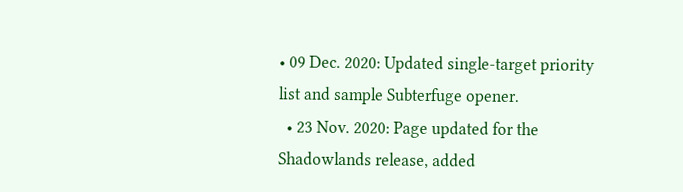• 09 Dec. 2020: Updated single-target priority list and sample Subterfuge opener.
  • 23 Nov. 2020: Page updated for the Shadowlands release, added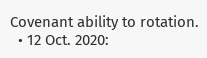Covenant ability to rotation.
  • 12 Oct. 2020: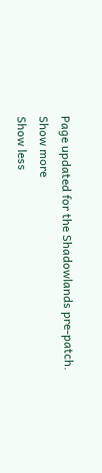Page updated for the Shadowlands pre-patch.
Show more
Show less